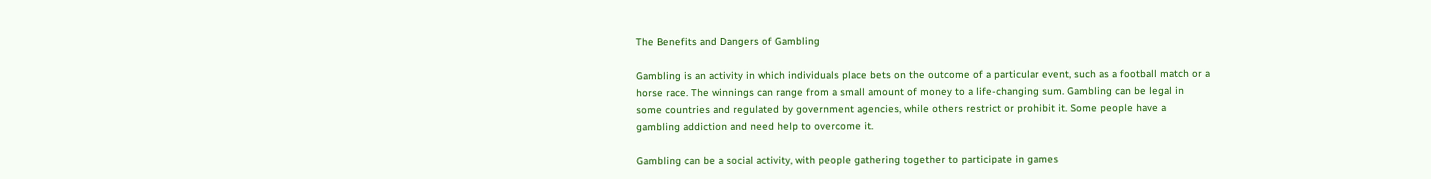The Benefits and Dangers of Gambling

Gambling is an activity in which individuals place bets on the outcome of a particular event, such as a football match or a horse race. The winnings can range from a small amount of money to a life-changing sum. Gambling can be legal in some countries and regulated by government agencies, while others restrict or prohibit it. Some people have a gambling addiction and need help to overcome it.

Gambling can be a social activity, with people gathering together to participate in games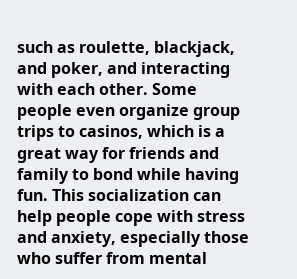such as roulette, blackjack, and poker, and interacting with each other. Some people even organize group trips to casinos, which is a great way for friends and family to bond while having fun. This socialization can help people cope with stress and anxiety, especially those who suffer from mental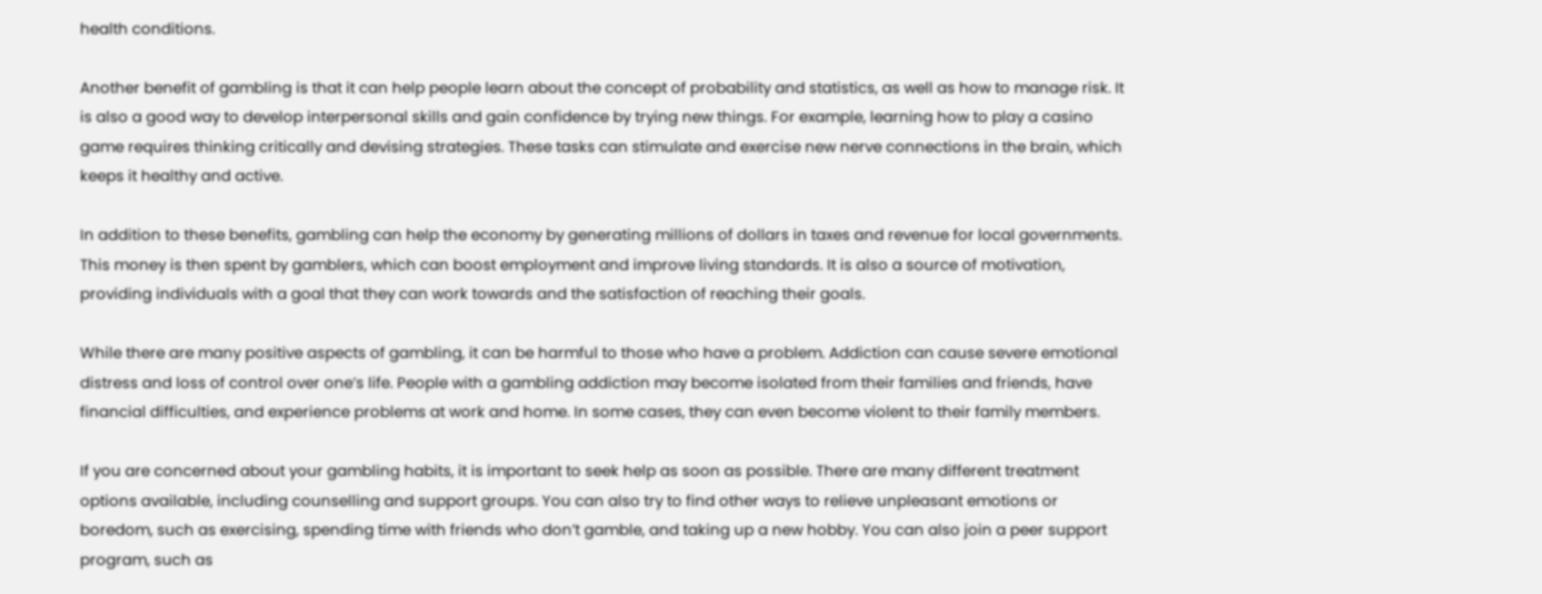health conditions.

Another benefit of gambling is that it can help people learn about the concept of probability and statistics, as well as how to manage risk. It is also a good way to develop interpersonal skills and gain confidence by trying new things. For example, learning how to play a casino game requires thinking critically and devising strategies. These tasks can stimulate and exercise new nerve connections in the brain, which keeps it healthy and active.

In addition to these benefits, gambling can help the economy by generating millions of dollars in taxes and revenue for local governments. This money is then spent by gamblers, which can boost employment and improve living standards. It is also a source of motivation, providing individuals with a goal that they can work towards and the satisfaction of reaching their goals.

While there are many positive aspects of gambling, it can be harmful to those who have a problem. Addiction can cause severe emotional distress and loss of control over one’s life. People with a gambling addiction may become isolated from their families and friends, have financial difficulties, and experience problems at work and home. In some cases, they can even become violent to their family members.

If you are concerned about your gambling habits, it is important to seek help as soon as possible. There are many different treatment options available, including counselling and support groups. You can also try to find other ways to relieve unpleasant emotions or boredom, such as exercising, spending time with friends who don’t gamble, and taking up a new hobby. You can also join a peer support program, such as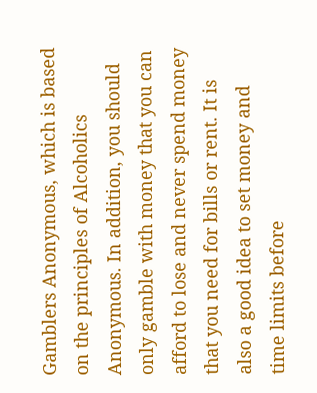Gamblers Anonymous, which is based on the principles of Alcoholics Anonymous. In addition, you should only gamble with money that you can afford to lose and never spend money that you need for bills or rent. It is also a good idea to set money and time limits before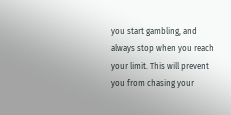you start gambling, and always stop when you reach your limit. This will prevent you from chasing your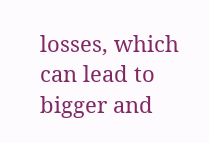losses, which can lead to bigger and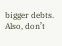bigger debts. Also, don’t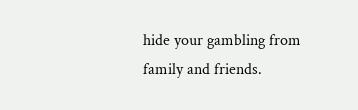hide your gambling from family and friends.